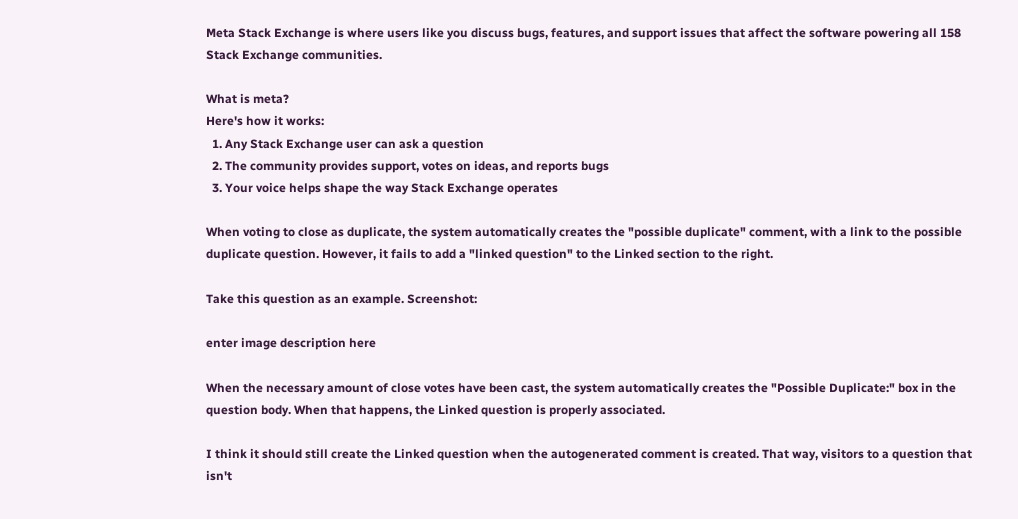Meta Stack Exchange is where users like you discuss bugs, features, and support issues that affect the software powering all 158 Stack Exchange communities.

What is meta?
Here's how it works:
  1. Any Stack Exchange user can ask a question
  2. The community provides support, votes on ideas, and reports bugs
  3. Your voice helps shape the way Stack Exchange operates

When voting to close as duplicate, the system automatically creates the "possible duplicate" comment, with a link to the possible duplicate question. However, it fails to add a "linked question" to the Linked section to the right.

Take this question as an example. Screenshot:

enter image description here

When the necessary amount of close votes have been cast, the system automatically creates the "Possible Duplicate:" box in the question body. When that happens, the Linked question is properly associated.

I think it should still create the Linked question when the autogenerated comment is created. That way, visitors to a question that isn't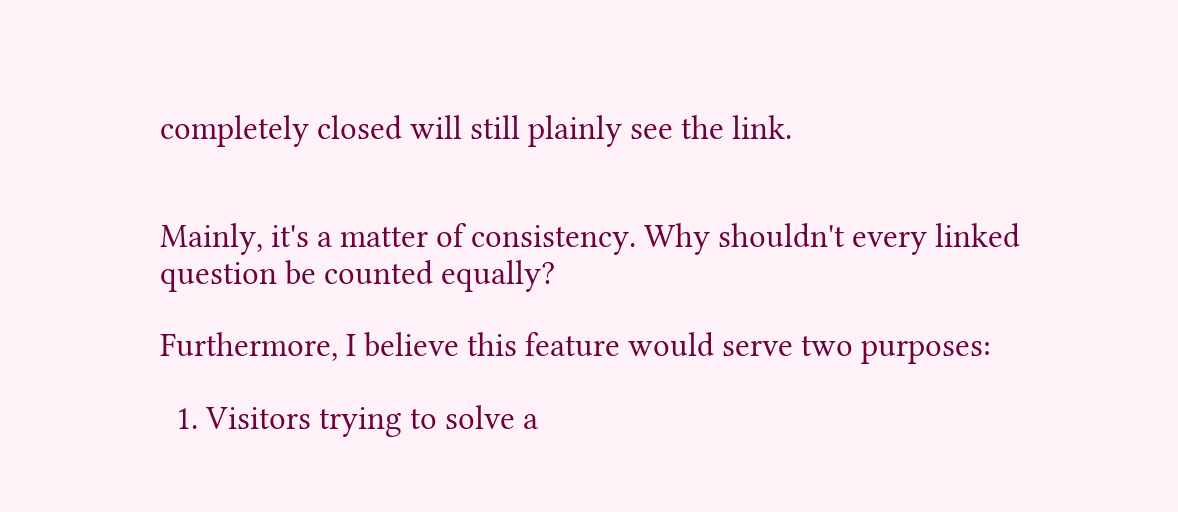completely closed will still plainly see the link.


Mainly, it's a matter of consistency. Why shouldn't every linked question be counted equally?

Furthermore, I believe this feature would serve two purposes:

  1. Visitors trying to solve a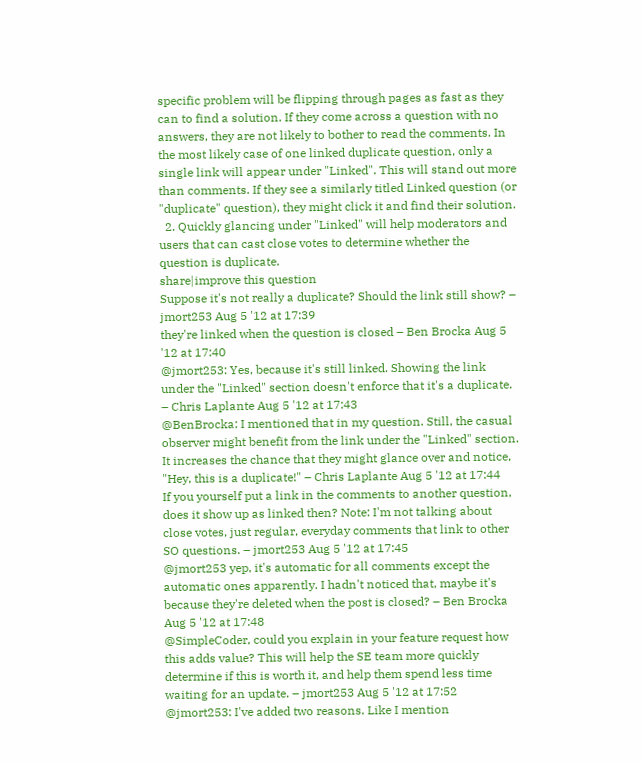specific problem will be flipping through pages as fast as they can to find a solution. If they come across a question with no answers, they are not likely to bother to read the comments. In the most likely case of one linked duplicate question, only a single link will appear under "Linked". This will stand out more than comments. If they see a similarly titled Linked question (or "duplicate" question), they might click it and find their solution.
  2. Quickly glancing under "Linked" will help moderators and users that can cast close votes to determine whether the question is duplicate.
share|improve this question
Suppose it's not really a duplicate? Should the link still show? – jmort253 Aug 5 '12 at 17:39
they're linked when the question is closed – Ben Brocka Aug 5 '12 at 17:40
@jmort253: Yes, because it's still linked. Showing the link under the "Linked" section doesn't enforce that it's a duplicate. – Chris Laplante Aug 5 '12 at 17:43
@BenBrocka: I mentioned that in my question. Still, the casual observer might benefit from the link under the "Linked" section. It increases the chance that they might glance over and notice, "Hey, this is a duplicate!" – Chris Laplante Aug 5 '12 at 17:44
If you yourself put a link in the comments to another question, does it show up as linked then? Note: I'm not talking about close votes, just regular, everyday comments that link to other SO questions. – jmort253 Aug 5 '12 at 17:45
@jmort253 yep, it's automatic for all comments except the automatic ones apparently. I hadn't noticed that, maybe it's because they're deleted when the post is closed? – Ben Brocka Aug 5 '12 at 17:48
@SimpleCoder, could you explain in your feature request how this adds value? This will help the SE team more quickly determine if this is worth it, and help them spend less time waiting for an update. – jmort253 Aug 5 '12 at 17:52
@jmort253: I've added two reasons. Like I mention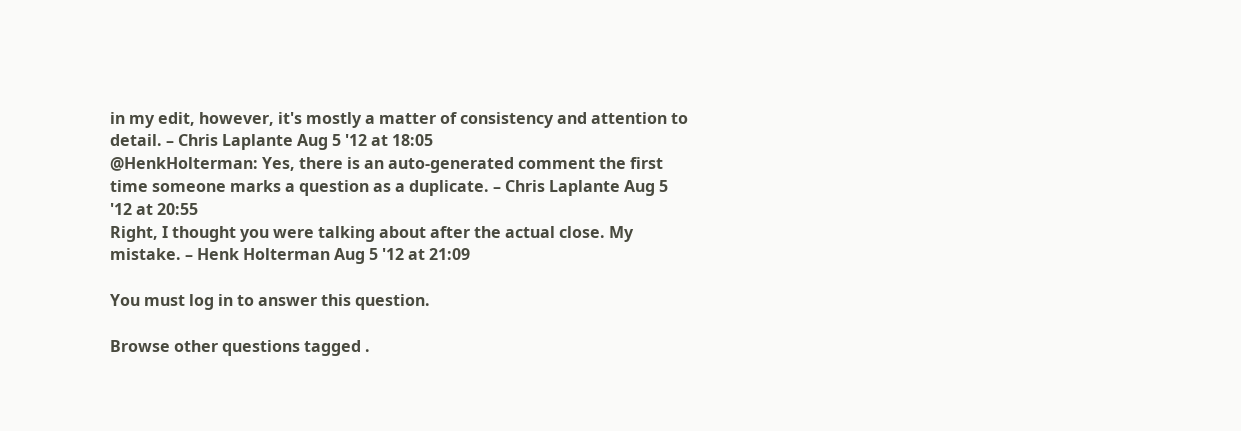in my edit, however, it's mostly a matter of consistency and attention to detail. – Chris Laplante Aug 5 '12 at 18:05
@HenkHolterman: Yes, there is an auto-generated comment the first time someone marks a question as a duplicate. – Chris Laplante Aug 5 '12 at 20:55
Right, I thought you were talking about after the actual close. My mistake. – Henk Holterman Aug 5 '12 at 21:09

You must log in to answer this question.

Browse other questions tagged .